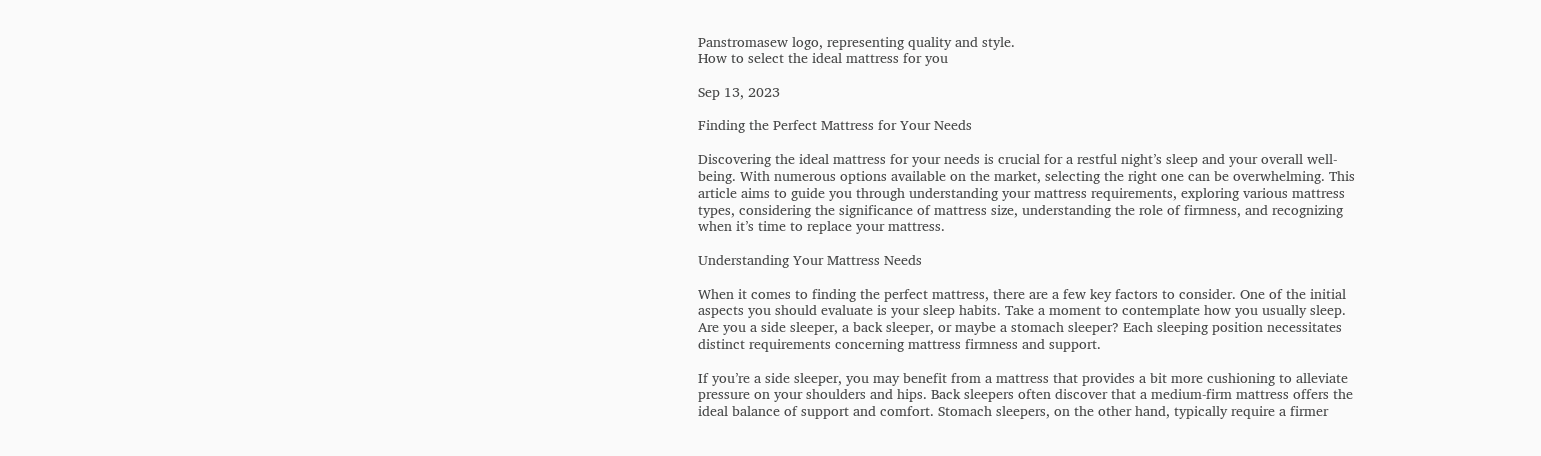Panstromasew logo, representing quality and style.
How to select the ideal mattress for you

Sep 13, 2023

Finding the Perfect Mattress for Your Needs

Discovering the ideal mattress for your needs is crucial for a restful night’s sleep and your overall well-being. With numerous options available on the market, selecting the right one can be overwhelming. This article aims to guide you through understanding your mattress requirements, exploring various mattress types, considering the significance of mattress size, understanding the role of firmness, and recognizing when it’s time to replace your mattress.

Understanding Your Mattress Needs

When it comes to finding the perfect mattress, there are a few key factors to consider. One of the initial aspects you should evaluate is your sleep habits. Take a moment to contemplate how you usually sleep. Are you a side sleeper, a back sleeper, or maybe a stomach sleeper? Each sleeping position necessitates distinct requirements concerning mattress firmness and support.

If you’re a side sleeper, you may benefit from a mattress that provides a bit more cushioning to alleviate pressure on your shoulders and hips. Back sleepers often discover that a medium-firm mattress offers the ideal balance of support and comfort. Stomach sleepers, on the other hand, typically require a firmer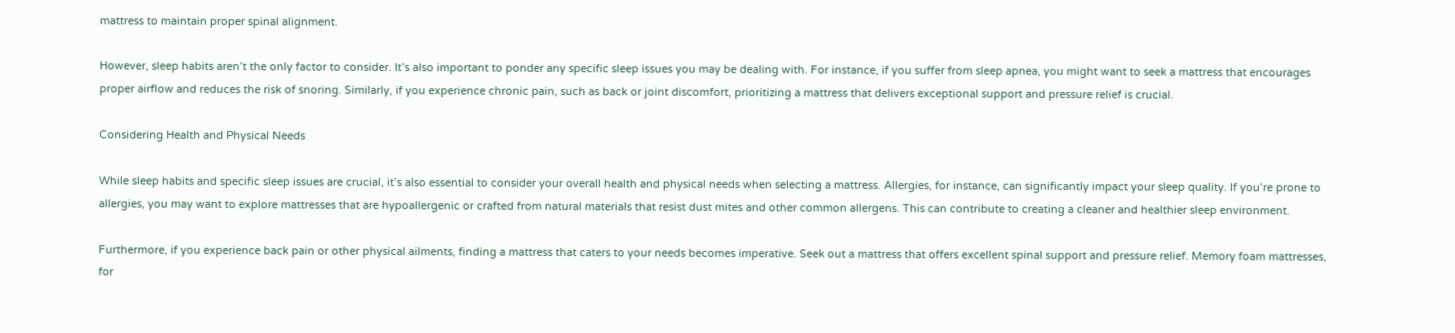mattress to maintain proper spinal alignment.

However, sleep habits aren’t the only factor to consider. It’s also important to ponder any specific sleep issues you may be dealing with. For instance, if you suffer from sleep apnea, you might want to seek a mattress that encourages proper airflow and reduces the risk of snoring. Similarly, if you experience chronic pain, such as back or joint discomfort, prioritizing a mattress that delivers exceptional support and pressure relief is crucial.

Considering Health and Physical Needs

While sleep habits and specific sleep issues are crucial, it’s also essential to consider your overall health and physical needs when selecting a mattress. Allergies, for instance, can significantly impact your sleep quality. If you’re prone to allergies, you may want to explore mattresses that are hypoallergenic or crafted from natural materials that resist dust mites and other common allergens. This can contribute to creating a cleaner and healthier sleep environment.

Furthermore, if you experience back pain or other physical ailments, finding a mattress that caters to your needs becomes imperative. Seek out a mattress that offers excellent spinal support and pressure relief. Memory foam mattresses, for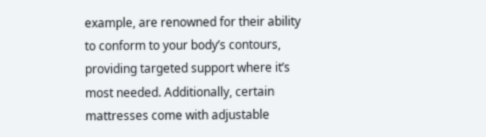example, are renowned for their ability to conform to your body’s contours, providing targeted support where it’s most needed. Additionally, certain mattresses come with adjustable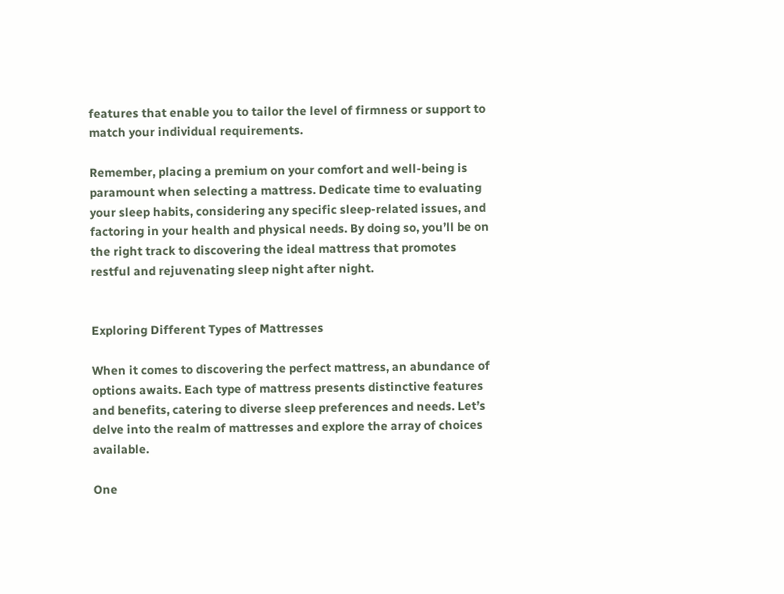features that enable you to tailor the level of firmness or support to match your individual requirements.

Remember, placing a premium on your comfort and well-being is paramount when selecting a mattress. Dedicate time to evaluating your sleep habits, considering any specific sleep-related issues, and factoring in your health and physical needs. By doing so, you’ll be on the right track to discovering the ideal mattress that promotes restful and rejuvenating sleep night after night.


Exploring Different Types of Mattresses

When it comes to discovering the perfect mattress, an abundance of options awaits. Each type of mattress presents distinctive features and benefits, catering to diverse sleep preferences and needs. Let’s delve into the realm of mattresses and explore the array of choices available.

One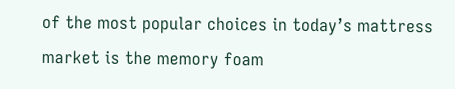of the most popular choices in today’s mattress market is the memory foam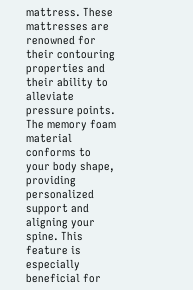mattress. These mattresses are renowned for their contouring properties and their ability to alleviate pressure points. The memory foam material conforms to your body shape, providing personalized support and aligning your spine. This feature is especially beneficial for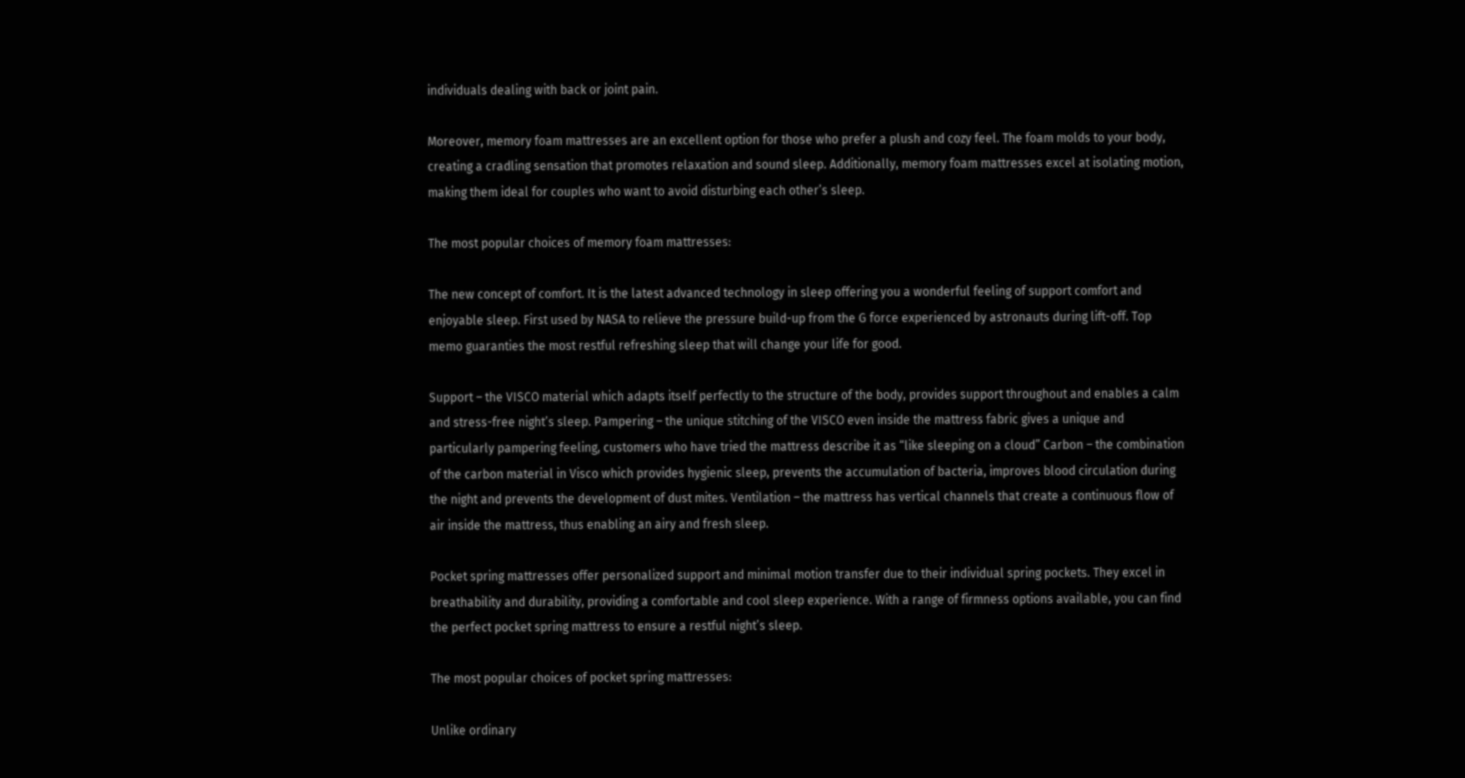individuals dealing with back or joint pain.

Moreover, memory foam mattresses are an excellent option for those who prefer a plush and cozy feel. The foam molds to your body, creating a cradling sensation that promotes relaxation and sound sleep. Additionally, memory foam mattresses excel at isolating motion, making them ideal for couples who want to avoid disturbing each other’s sleep.

The most popular choices of memory foam mattresses:

The new concept of comfort. It is the latest advanced technology in sleep offering you a wonderful feeling of support comfort and enjoyable sleep. First used by NASA to relieve the pressure build-up from the G force experienced by astronauts during lift-off. Top memo guaranties the most restful refreshing sleep that will change your life for good.

Support – the VISCO material which adapts itself perfectly to the structure of the body, provides support throughout and enables a calm and stress-free night’s sleep. Pampering – the unique stitching of the VISCO even inside the mattress fabric gives a unique and particularly pampering feeling, customers who have tried the mattress describe it as “like sleeping on a cloud” Carbon – the combination of the carbon material in Visco which provides hygienic sleep, prevents the accumulation of bacteria, improves blood circulation during the night and prevents the development of dust mites. Ventilation – the mattress has vertical channels that create a continuous flow of air inside the mattress, thus enabling an airy and fresh sleep.

Pocket spring mattresses offer personalized support and minimal motion transfer due to their individual spring pockets. They excel in breathability and durability, providing a comfortable and cool sleep experience. With a range of firmness options available, you can find the perfect pocket spring mattress to ensure a restful night’s sleep.

The most popular choices of pocket spring mattresses:

Unlike ordinary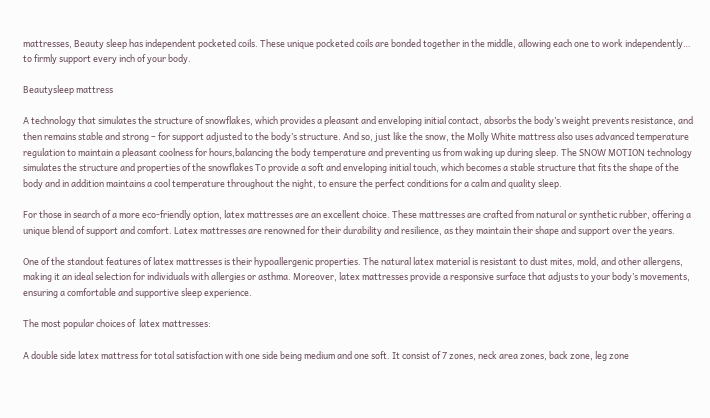mattresses, Beauty sleep has independent pocketed coils. These unique pocketed coils are bonded together in the middle, allowing each one to work independently… to firmly support every inch of your body.

Beautysleep mattress

A technology that simulates the structure of snowflakes, which provides a pleasant and enveloping initial contact, absorbs the body’s weight prevents resistance, and then remains stable and strong – for support adjusted to the body’s structure. And so, just like the snow, the Molly White mattress also uses advanced temperature regulation to maintain a pleasant coolness for hours,balancing the body temperature and preventing us from waking up during sleep. The SNOW MOTION technology simulates the structure and properties of the snowflakes To provide a soft and enveloping initial touch, which becomes a stable structure that fits the shape of the body and in addition maintains a cool temperature throughout the night, to ensure the perfect conditions for a calm and quality sleep.

For those in search of a more eco-friendly option, latex mattresses are an excellent choice. These mattresses are crafted from natural or synthetic rubber, offering a unique blend of support and comfort. Latex mattresses are renowned for their durability and resilience, as they maintain their shape and support over the years.

One of the standout features of latex mattresses is their hypoallergenic properties. The natural latex material is resistant to dust mites, mold, and other allergens, making it an ideal selection for individuals with allergies or asthma. Moreover, latex mattresses provide a responsive surface that adjusts to your body’s movements, ensuring a comfortable and supportive sleep experience.

The most popular choices of  latex mattresses:

A double side latex mattress for total satisfaction with one side being medium and one soft. It consist of 7 zones, neck area zones, back zone, leg zone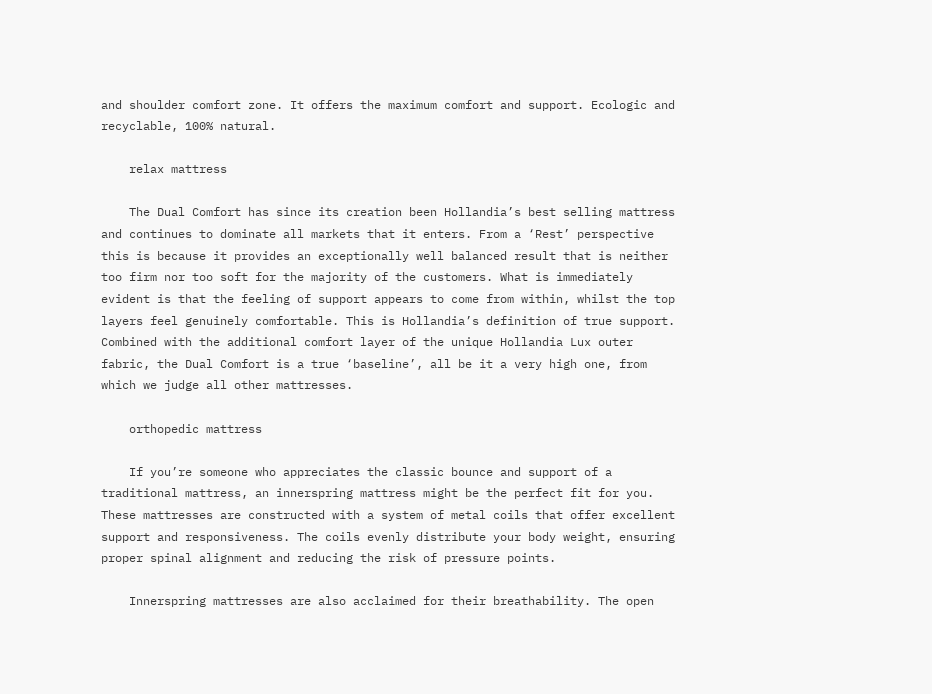and shoulder comfort zone. It offers the maximum comfort and support. Ecologic and recyclable, 100% natural.

    relax mattress

    The Dual Comfort has since its creation been Hollandia’s best selling mattress and continues to dominate all markets that it enters. From a ‘Rest’ perspective this is because it provides an exceptionally well balanced result that is neither too firm nor too soft for the majority of the customers. What is immediately evident is that the feeling of support appears to come from within, whilst the top layers feel genuinely comfortable. This is Hollandia’s definition of true support. Combined with the additional comfort layer of the unique Hollandia Lux outer fabric, the Dual Comfort is a true ‘baseline’, all be it a very high one, from which we judge all other mattresses.

    orthopedic mattress

    If you’re someone who appreciates the classic bounce and support of a traditional mattress, an innerspring mattress might be the perfect fit for you. These mattresses are constructed with a system of metal coils that offer excellent support and responsiveness. The coils evenly distribute your body weight, ensuring proper spinal alignment and reducing the risk of pressure points.

    Innerspring mattresses are also acclaimed for their breathability. The open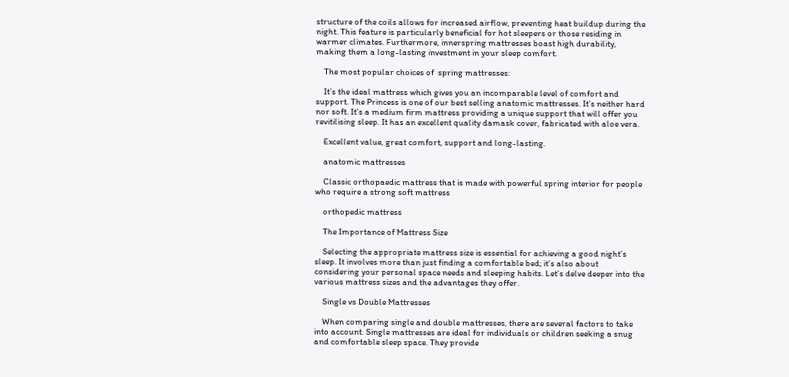structure of the coils allows for increased airflow, preventing heat buildup during the night. This feature is particularly beneficial for hot sleepers or those residing in warmer climates. Furthermore, innerspring mattresses boast high durability, making them a long-lasting investment in your sleep comfort.

    The most popular choices of  spring mattresses:

    It’s the ideal mattress which gives you an incomparable level of comfort and support. The Princess is one of our best selling anatomic mattresses. It’s neither hard nor soft. It’s a medium firm mattress providing a unique support that will offer you revitilising sleep. It has an excellent quality damask cover, fabricated with aloe vera.

    Excellent value, great comfort, support and long-lasting.

    anatomic mattresses

    Classic orthopaedic mattress that is made with powerful spring interior for people who require a strong soft mattress

    orthopedic mattress

    The Importance of Mattress Size

    Selecting the appropriate mattress size is essential for achieving a good night’s sleep. It involves more than just finding a comfortable bed; it’s also about considering your personal space needs and sleeping habits. Let’s delve deeper into the various mattress sizes and the advantages they offer.

    Single vs Double Mattresses

    When comparing single and double mattresses, there are several factors to take into account. Single mattresses are ideal for individuals or children seeking a snug and comfortable sleep space. They provide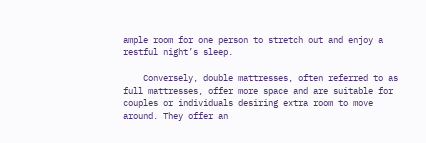ample room for one person to stretch out and enjoy a restful night’s sleep.

    Conversely, double mattresses, often referred to as full mattresses, offer more space and are suitable for couples or individuals desiring extra room to move around. They offer an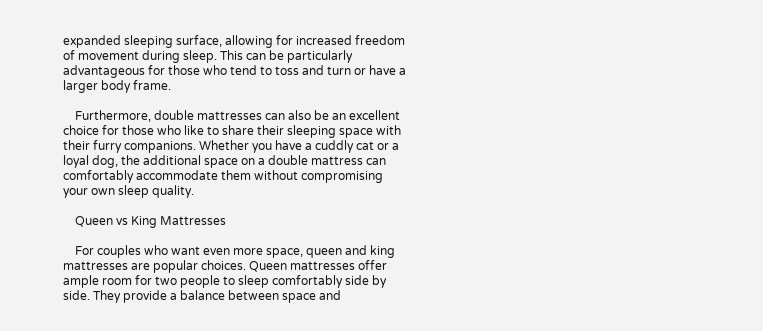expanded sleeping surface, allowing for increased freedom of movement during sleep. This can be particularly advantageous for those who tend to toss and turn or have a larger body frame.

    Furthermore, double mattresses can also be an excellent choice for those who like to share their sleeping space with their furry companions. Whether you have a cuddly cat or a loyal dog, the additional space on a double mattress can comfortably accommodate them without compromising your own sleep quality.

    Queen vs King Mattresses

    For couples who want even more space, queen and king mattresses are popular choices. Queen mattresses offer ample room for two people to sleep comfortably side by side. They provide a balance between space and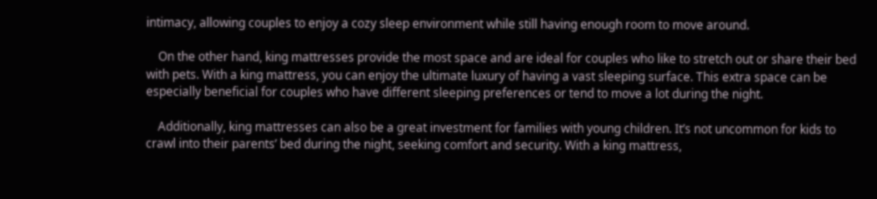intimacy, allowing couples to enjoy a cozy sleep environment while still having enough room to move around.

    On the other hand, king mattresses provide the most space and are ideal for couples who like to stretch out or share their bed with pets. With a king mattress, you can enjoy the ultimate luxury of having a vast sleeping surface. This extra space can be especially beneficial for couples who have different sleeping preferences or tend to move a lot during the night.

    Additionally, king mattresses can also be a great investment for families with young children. It’s not uncommon for kids to crawl into their parents’ bed during the night, seeking comfort and security. With a king mattress,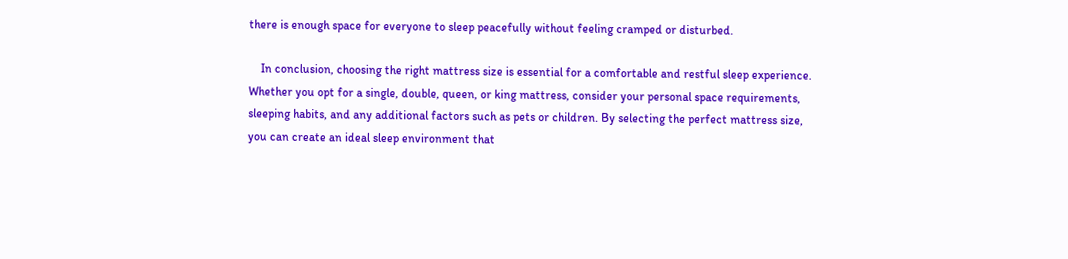there is enough space for everyone to sleep peacefully without feeling cramped or disturbed.

    In conclusion, choosing the right mattress size is essential for a comfortable and restful sleep experience. Whether you opt for a single, double, queen, or king mattress, consider your personal space requirements, sleeping habits, and any additional factors such as pets or children. By selecting the perfect mattress size, you can create an ideal sleep environment that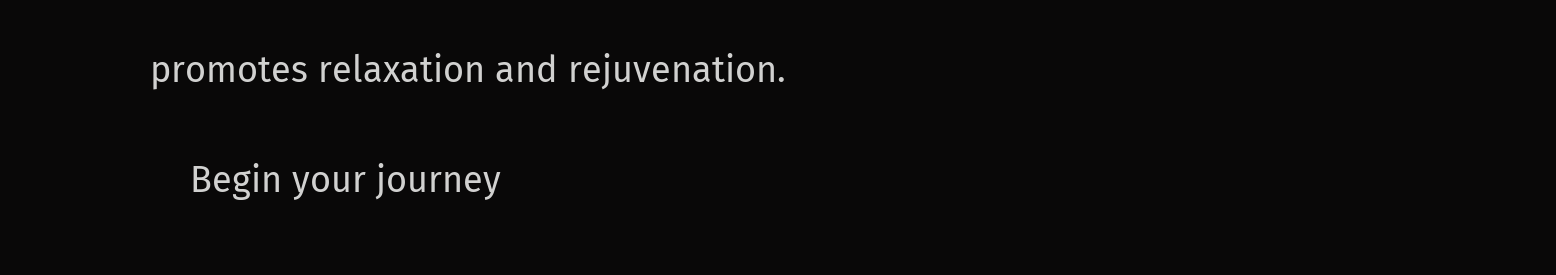promotes relaxation and rejuvenation.

    Begin your journey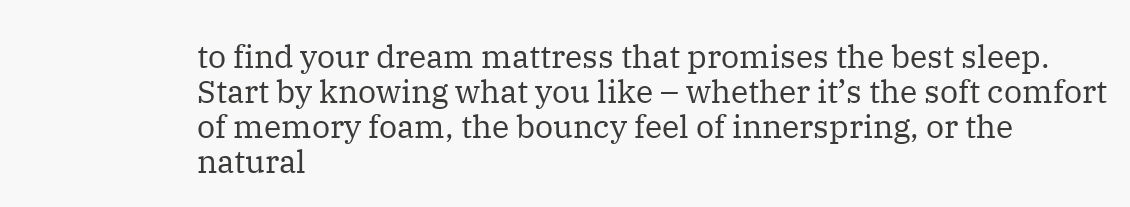to find your dream mattress that promises the best sleep. Start by knowing what you like – whether it’s the soft comfort of memory foam, the bouncy feel of innerspring, or the natural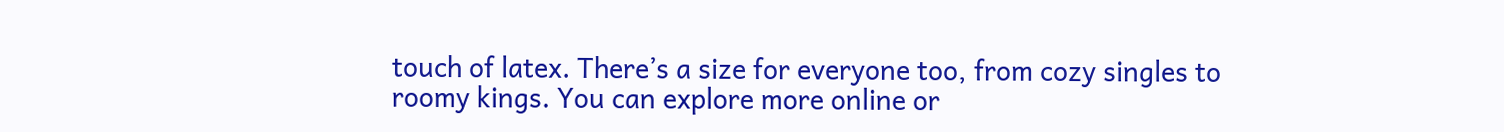touch of latex. There’s a size for everyone too, from cozy singles to roomy kings. You can explore more online or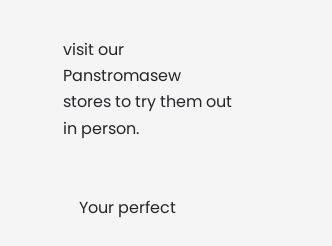visit our Panstromasew stores to try them out in person.


    Your perfect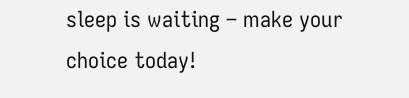sleep is waiting – make your choice today!